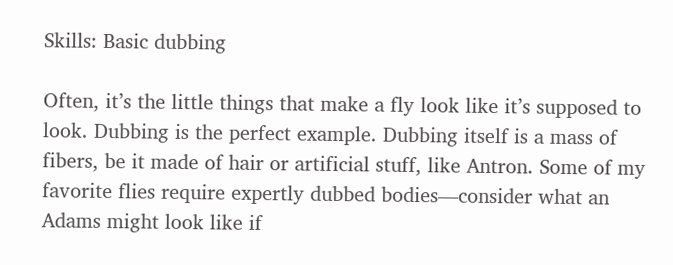Skills: Basic dubbing

Often, it’s the little things that make a fly look like it’s supposed to look. Dubbing is the perfect example. Dubbing itself is a mass of fibers, be it made of hair or artificial stuff, like Antron. Some of my favorite flies require expertly dubbed bodies—consider what an Adams might look like if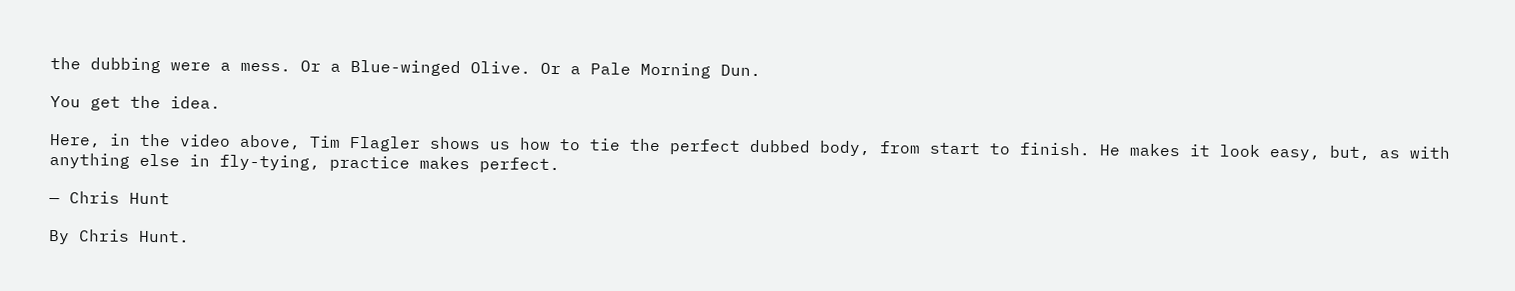the dubbing were a mess. Or a Blue-winged Olive. Or a Pale Morning Dun.

You get the idea.

Here, in the video above, Tim Flagler shows us how to tie the perfect dubbed body, from start to finish. He makes it look easy, but, as with anything else in fly-tying, practice makes perfect.

— Chris Hunt

By Chris Hunt.